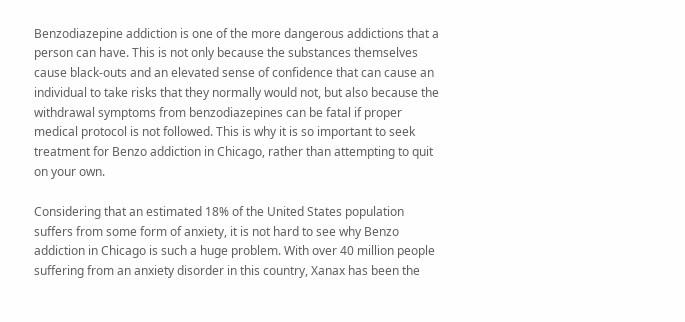Benzodiazepine addiction is one of the more dangerous addictions that a person can have. This is not only because the substances themselves cause black-outs and an elevated sense of confidence that can cause an individual to take risks that they normally would not, but also because the withdrawal symptoms from benzodiazepines can be fatal if proper medical protocol is not followed. This is why it is so important to seek treatment for Benzo addiction in Chicago, rather than attempting to quit on your own.

Considering that an estimated 18% of the United States population suffers from some form of anxiety, it is not hard to see why Benzo addiction in Chicago is such a huge problem. With over 40 million people suffering from an anxiety disorder in this country, Xanax has been the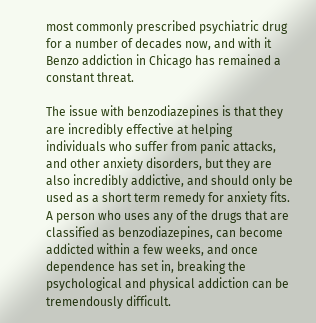most commonly prescribed psychiatric drug for a number of decades now, and with it Benzo addiction in Chicago has remained a constant threat.

The issue with benzodiazepines is that they are incredibly effective at helping individuals who suffer from panic attacks, and other anxiety disorders, but they are also incredibly addictive, and should only be used as a short term remedy for anxiety fits. A person who uses any of the drugs that are classified as benzodiazepines, can become addicted within a few weeks, and once dependence has set in, breaking the psychological and physical addiction can be tremendously difficult.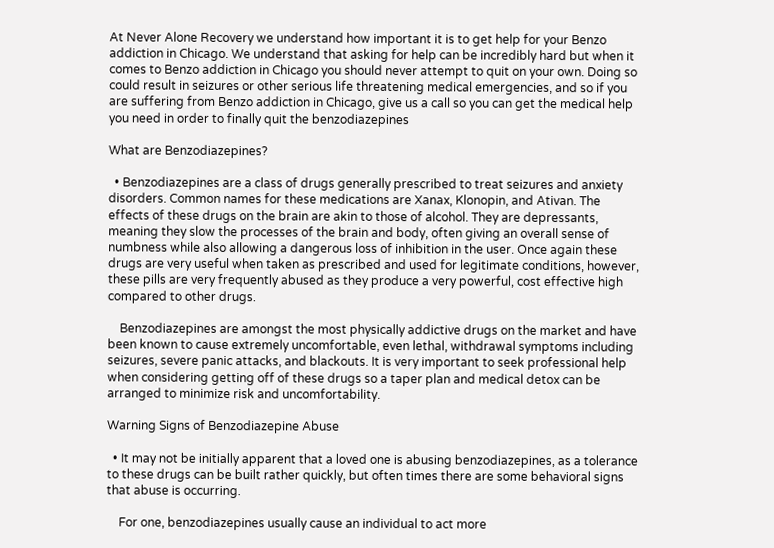At Never Alone Recovery we understand how important it is to get help for your Benzo addiction in Chicago. We understand that asking for help can be incredibly hard but when it comes to Benzo addiction in Chicago you should never attempt to quit on your own. Doing so could result in seizures or other serious life threatening medical emergencies, and so if you are suffering from Benzo addiction in Chicago, give us a call so you can get the medical help you need in order to finally quit the benzodiazepines

What are Benzodiazepines?

  • Benzodiazepines are a class of drugs generally prescribed to treat seizures and anxiety disorders. Common names for these medications are Xanax, Klonopin, and Ativan. The effects of these drugs on the brain are akin to those of alcohol. They are depressants, meaning they slow the processes of the brain and body, often giving an overall sense of numbness while also allowing a dangerous loss of inhibition in the user. Once again these drugs are very useful when taken as prescribed and used for legitimate conditions, however, these pills are very frequently abused as they produce a very powerful, cost effective high compared to other drugs.

    Benzodiazepines are amongst the most physically addictive drugs on the market and have been known to cause extremely uncomfortable, even lethal, withdrawal symptoms including seizures, severe panic attacks, and blackouts. It is very important to seek professional help when considering getting off of these drugs so a taper plan and medical detox can be arranged to minimize risk and uncomfortability.

Warning Signs of Benzodiazepine Abuse

  • It may not be initially apparent that a loved one is abusing benzodiazepines, as a tolerance to these drugs can be built rather quickly, but often times there are some behavioral signs that abuse is occurring.

    For one, benzodiazepines usually cause an individual to act more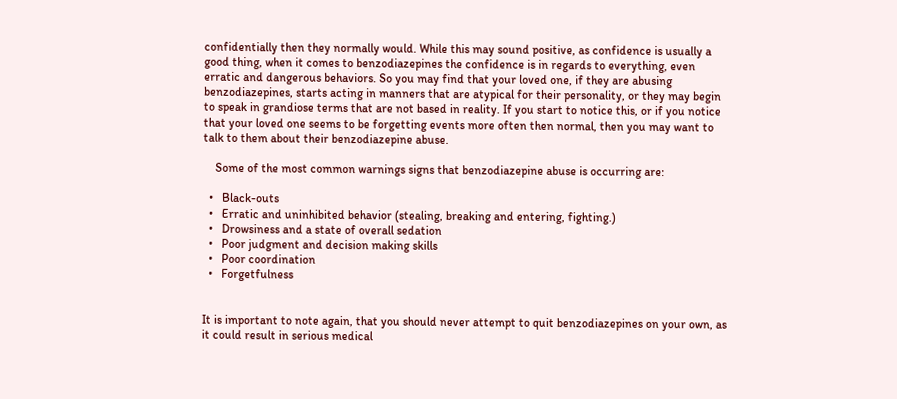confidentially then they normally would. While this may sound positive, as confidence is usually a good thing, when it comes to benzodiazepines the confidence is in regards to everything, even erratic and dangerous behaviors. So you may find that your loved one, if they are abusing benzodiazepines, starts acting in manners that are atypical for their personality, or they may begin to speak in grandiose terms that are not based in reality. If you start to notice this, or if you notice that your loved one seems to be forgetting events more often then normal, then you may want to talk to them about their benzodiazepine abuse.

    Some of the most common warnings signs that benzodiazepine abuse is occurring are:

  •   Black-outs
  •   Erratic and uninhibited behavior (stealing, breaking and entering, fighting.)
  •   Drowsiness and a state of overall sedation
  •   Poor judgment and decision making skills
  •   Poor coordination
  •   Forgetfulness


It is important to note again, that you should never attempt to quit benzodiazepines on your own, as it could result in serious medical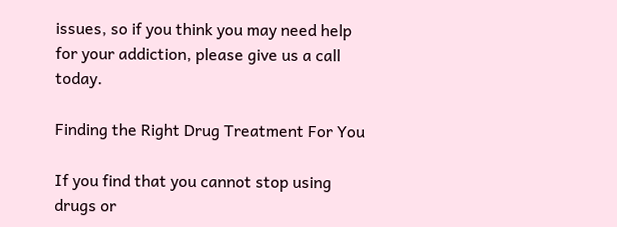issues, so if you think you may need help for your addiction, please give us a call today.

Finding the Right Drug Treatment For You

If you find that you cannot stop using drugs or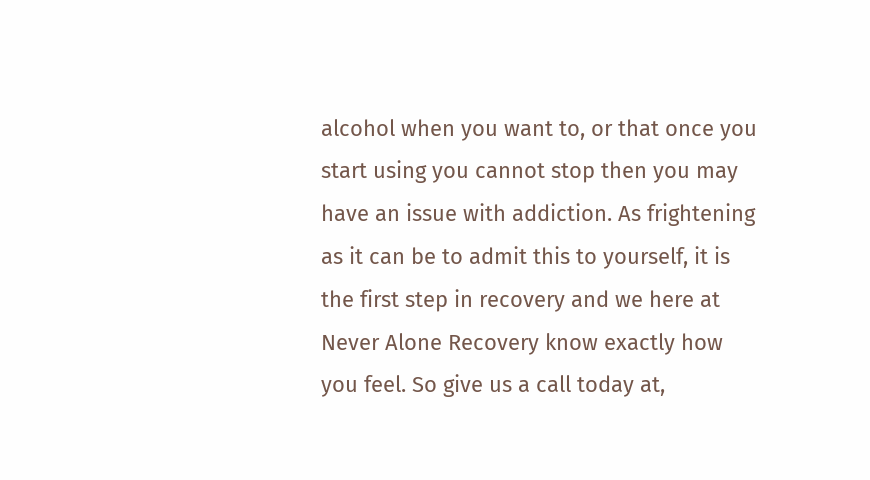alcohol when you want to, or that once you start using you cannot stop then you may have an issue with addiction. As frightening as it can be to admit this to yourself, it is the first step in recovery and we here at Never Alone Recovery know exactly how you feel. So give us a call today at,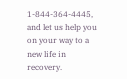1-844-364-4445, and let us help you on your way to a new life in recovery.